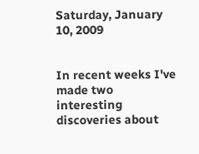Saturday, January 10, 2009


In recent weeks I've made two interesting discoveries about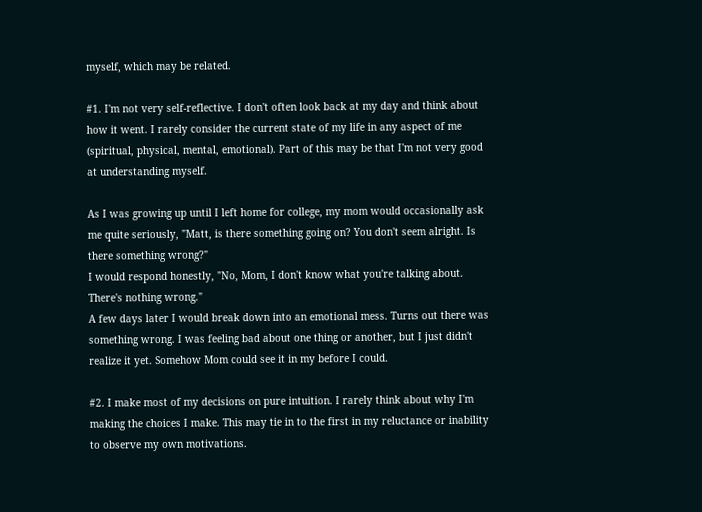myself, which may be related.

#1. I'm not very self-reflective. I don't often look back at my day and think about how it went. I rarely consider the current state of my life in any aspect of me (spiritual, physical, mental, emotional). Part of this may be that I'm not very good at understanding myself.

As I was growing up until I left home for college, my mom would occasionally ask me quite seriously, "Matt, is there something going on? You don't seem alright. Is there something wrong?"
I would respond honestly, "No, Mom, I don't know what you're talking about. There's nothing wrong."
A few days later I would break down into an emotional mess. Turns out there was something wrong. I was feeling bad about one thing or another, but I just didn't realize it yet. Somehow Mom could see it in my before I could.

#2. I make most of my decisions on pure intuition. I rarely think about why I'm making the choices I make. This may tie in to the first in my reluctance or inability to observe my own motivations.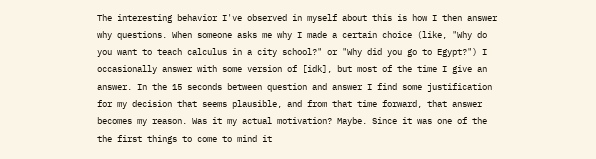The interesting behavior I've observed in myself about this is how I then answer why questions. When someone asks me why I made a certain choice (like, "Why do you want to teach calculus in a city school?" or "Why did you go to Egypt?") I occasionally answer with some version of [idk], but most of the time I give an answer. In the 15 seconds between question and answer I find some justification for my decision that seems plausible, and from that time forward, that answer becomes my reason. Was it my actual motivation? Maybe. Since it was one of the the first things to come to mind it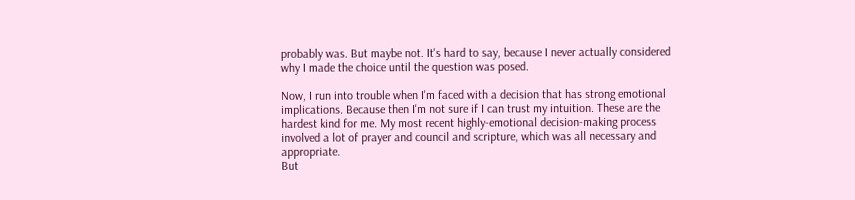probably was. But maybe not. It's hard to say, because I never actually considered why I made the choice until the question was posed.

Now, I run into trouble when I'm faced with a decision that has strong emotional implications. Because then I'm not sure if I can trust my intuition. These are the hardest kind for me. My most recent highly-emotional decision-making process involved a lot of prayer and council and scripture, which was all necessary and appropriate.
But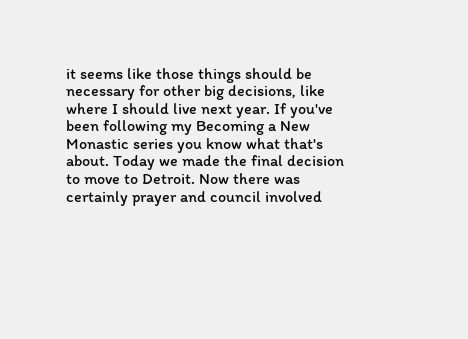it seems like those things should be necessary for other big decisions, like where I should live next year. If you've been following my Becoming a New Monastic series you know what that's about. Today we made the final decision to move to Detroit. Now there was certainly prayer and council involved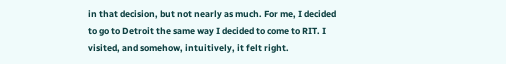in that decision, but not nearly as much. For me, I decided to go to Detroit the same way I decided to come to RIT. I visited, and somehow, intuitively, it felt right.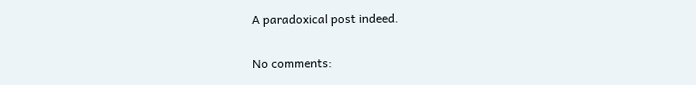A paradoxical post indeed.

No comments: